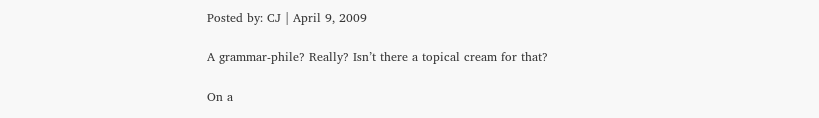Posted by: CJ | April 9, 2009

A grammar-phile? Really? Isn’t there a topical cream for that?

On a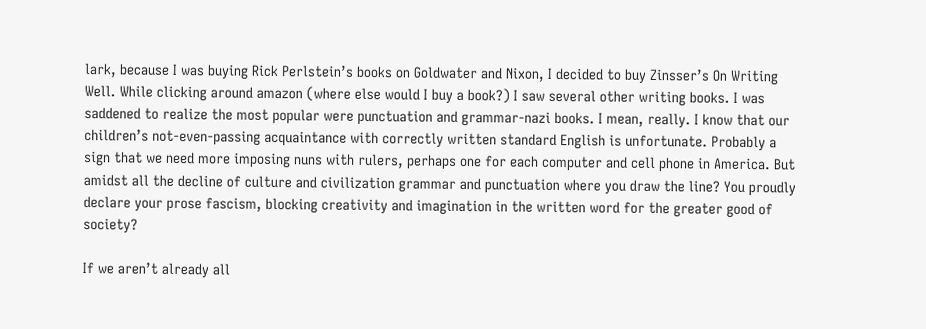lark, because I was buying Rick Perlstein’s books on Goldwater and Nixon, I decided to buy Zinsser’s On Writing Well. While clicking around amazon (where else would I buy a book?) I saw several other writing books. I was saddened to realize the most popular were punctuation and grammar-nazi books. I mean, really. I know that our children’s not-even-passing acquaintance with correctly written standard English is unfortunate. Probably a sign that we need more imposing nuns with rulers, perhaps one for each computer and cell phone in America. But amidst all the decline of culture and civilization grammar and punctuation where you draw the line? You proudly declare your prose fascism, blocking creativity and imagination in the written word for the greater good of society?

If we aren’t already all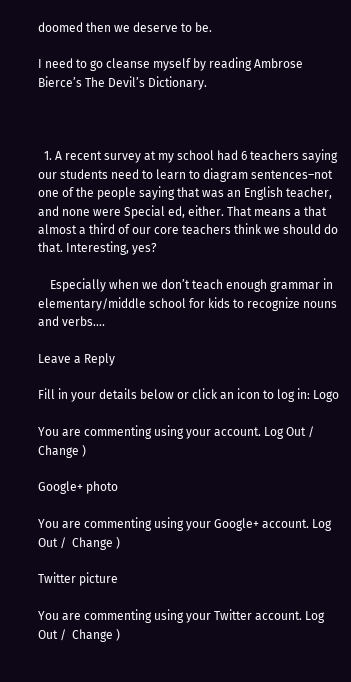doomed then we deserve to be.

I need to go cleanse myself by reading Ambrose Bierce’s The Devil’s Dictionary.



  1. A recent survey at my school had 6 teachers saying our students need to learn to diagram sentences–not one of the people saying that was an English teacher, and none were Special ed, either. That means a that almost a third of our core teachers think we should do that. Interesting, yes?

    Especially when we don’t teach enough grammar in elementary/middle school for kids to recognize nouns and verbs….

Leave a Reply

Fill in your details below or click an icon to log in: Logo

You are commenting using your account. Log Out /  Change )

Google+ photo

You are commenting using your Google+ account. Log Out /  Change )

Twitter picture

You are commenting using your Twitter account. Log Out /  Change )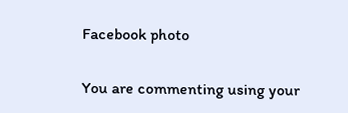Facebook photo

You are commenting using your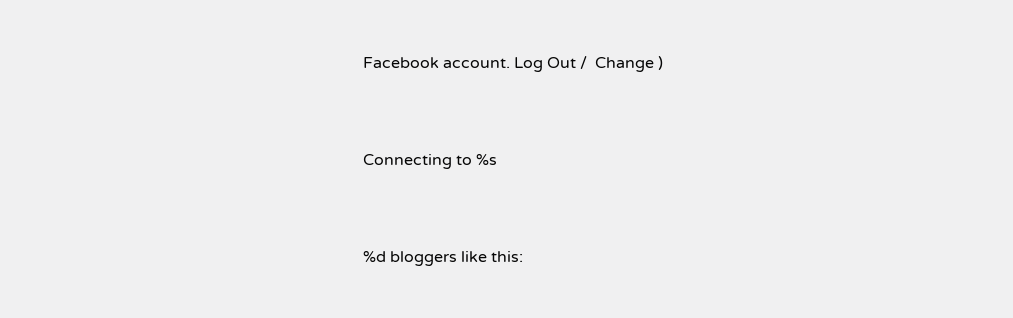Facebook account. Log Out /  Change )


Connecting to %s


%d bloggers like this: